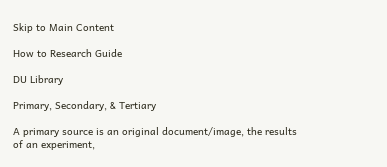Skip to Main Content

How to Research Guide

DU Library

Primary, Secondary, & Tertiary

A primary source is an original document/image, the results of an experiment,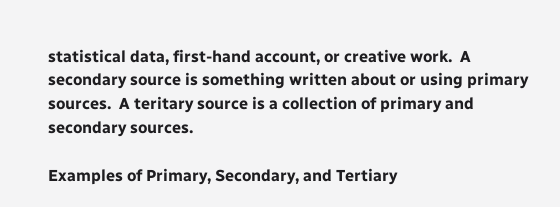statistical data, first-hand account, or creative work.  A secondary source is something written about or using primary sources.  A teritary source is a collection of primary and secondary sources.

Examples of Primary, Secondary, and Tertiary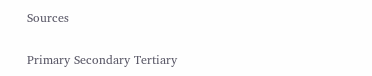Sources

Primary Secondary Tertiary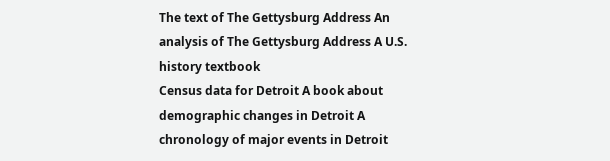The text of The Gettysburg Address An analysis of The Gettysburg Address A U.S. history textbook
Census data for Detroit A book about demographic changes in Detroit A chronology of major events in Detroit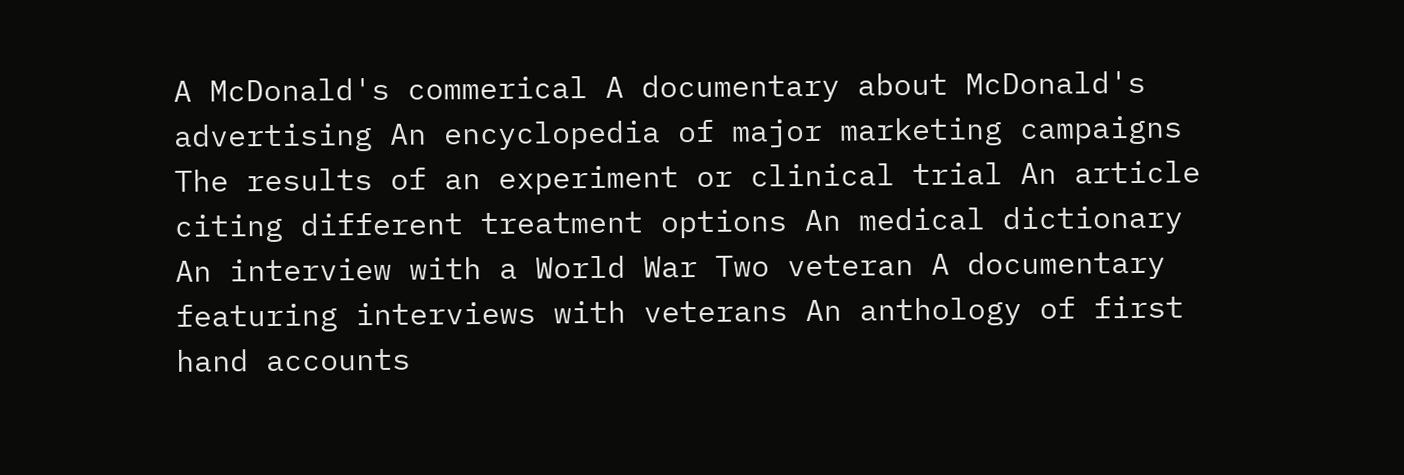A McDonald's commerical A documentary about McDonald's advertising An encyclopedia of major marketing campaigns
The results of an experiment or clinical trial An article citing different treatment options An medical dictionary
An interview with a World War Two veteran A documentary featuring interviews with veterans An anthology of first hand accounts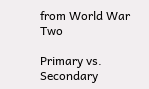from World War Two

Primary vs. Secondary